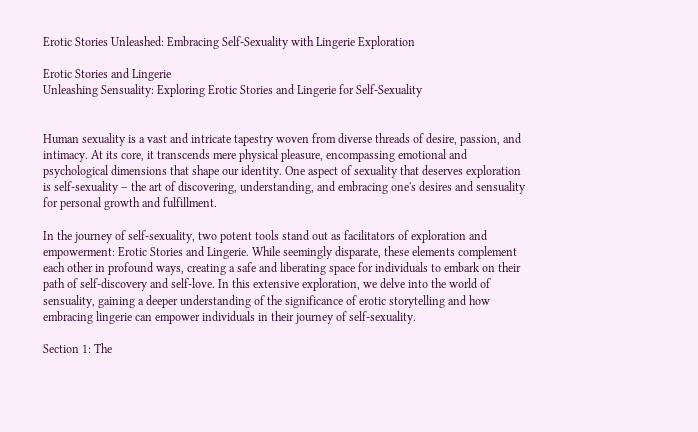Erotic Stories Unleashed: Embracing Self-Sexuality with Lingerie Exploration

Erotic Stories and Lingerie
Unleashing Sensuality: Exploring Erotic Stories and Lingerie for Self-Sexuality


Human sexuality is a vast and intricate tapestry woven from diverse threads of desire, passion, and intimacy. At its core, it transcends mere physical pleasure, encompassing emotional and psychological dimensions that shape our identity. One aspect of sexuality that deserves exploration is self-sexuality – the art of discovering, understanding, and embracing one's desires and sensuality for personal growth and fulfillment.

In the journey of self-sexuality, two potent tools stand out as facilitators of exploration and empowerment: Erotic Stories and Lingerie. While seemingly disparate, these elements complement each other in profound ways, creating a safe and liberating space for individuals to embark on their path of self-discovery and self-love. In this extensive exploration, we delve into the world of sensuality, gaining a deeper understanding of the significance of erotic storytelling and how embracing lingerie can empower individuals in their journey of self-sexuality.

Section 1: The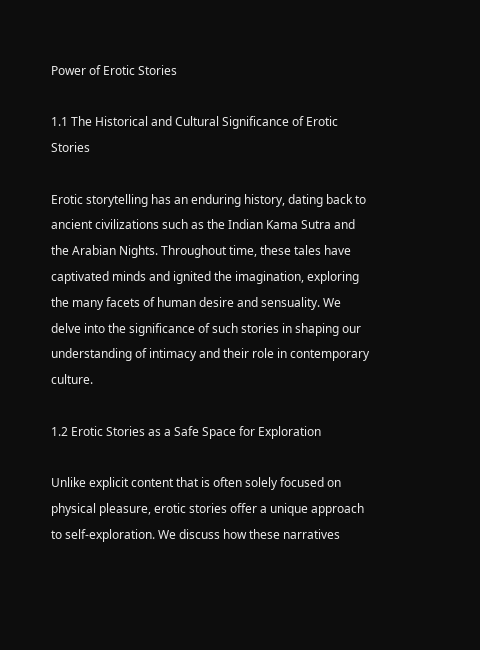Power of Erotic Stories

1.1 The Historical and Cultural Significance of Erotic Stories

Erotic storytelling has an enduring history, dating back to ancient civilizations such as the Indian Kama Sutra and the Arabian Nights. Throughout time, these tales have captivated minds and ignited the imagination, exploring the many facets of human desire and sensuality. We delve into the significance of such stories in shaping our understanding of intimacy and their role in contemporary culture.

1.2 Erotic Stories as a Safe Space for Exploration

Unlike explicit content that is often solely focused on physical pleasure, erotic stories offer a unique approach to self-exploration. We discuss how these narratives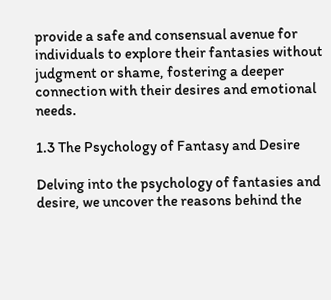provide a safe and consensual avenue for individuals to explore their fantasies without judgment or shame, fostering a deeper connection with their desires and emotional needs.

1.3 The Psychology of Fantasy and Desire

Delving into the psychology of fantasies and desire, we uncover the reasons behind the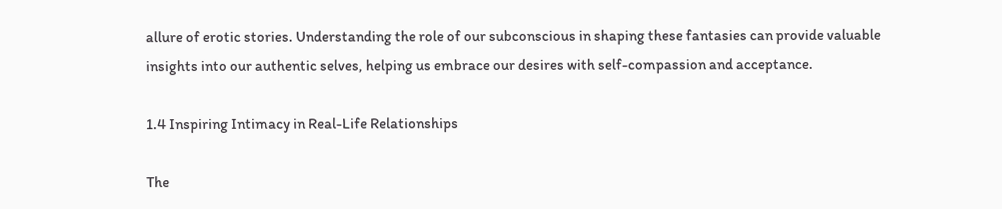allure of erotic stories. Understanding the role of our subconscious in shaping these fantasies can provide valuable insights into our authentic selves, helping us embrace our desires with self-compassion and acceptance.

1.4 Inspiring Intimacy in Real-Life Relationships

The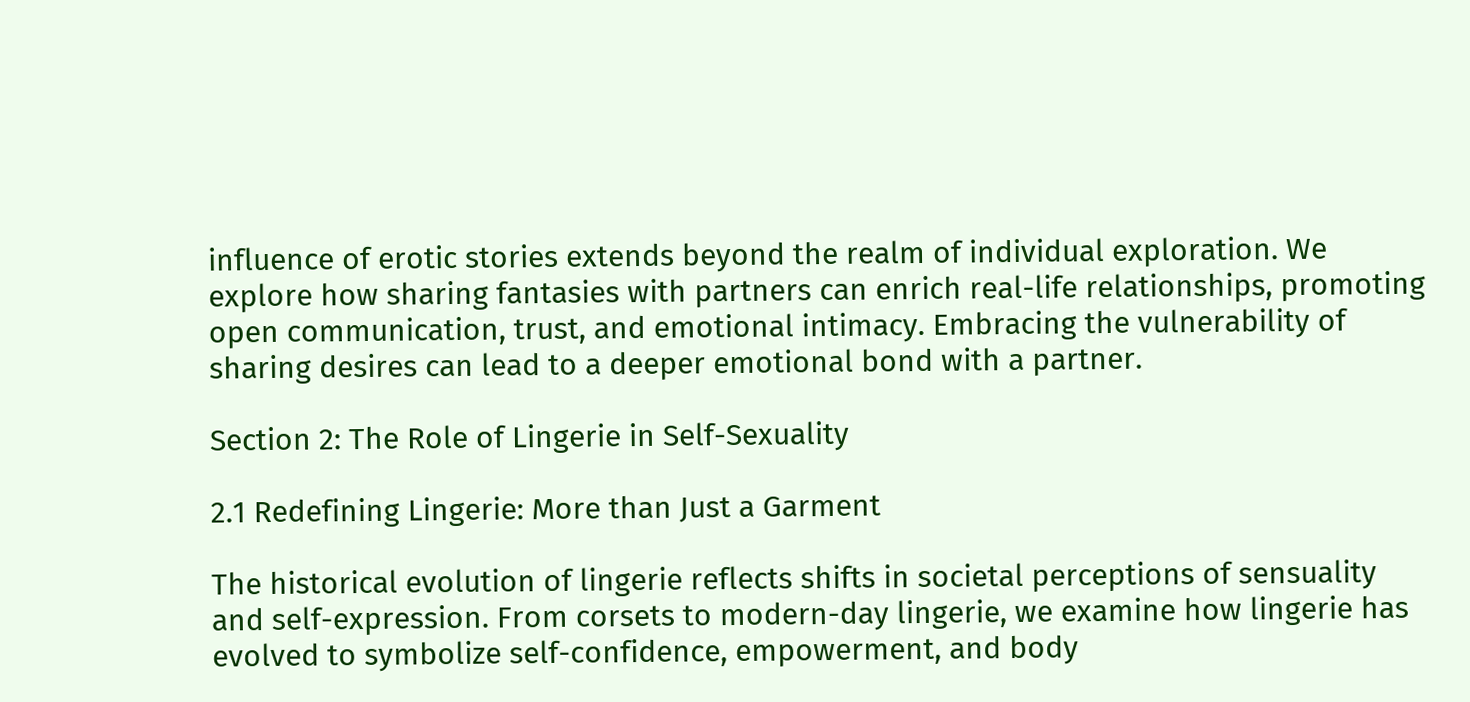influence of erotic stories extends beyond the realm of individual exploration. We explore how sharing fantasies with partners can enrich real-life relationships, promoting open communication, trust, and emotional intimacy. Embracing the vulnerability of sharing desires can lead to a deeper emotional bond with a partner.

Section 2: The Role of Lingerie in Self-Sexuality

2.1 Redefining Lingerie: More than Just a Garment

The historical evolution of lingerie reflects shifts in societal perceptions of sensuality and self-expression. From corsets to modern-day lingerie, we examine how lingerie has evolved to symbolize self-confidence, empowerment, and body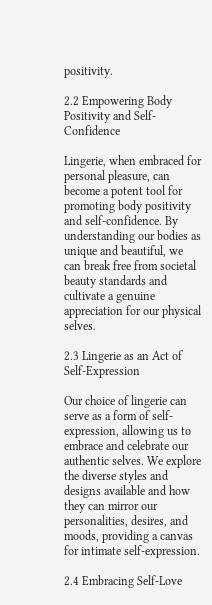positivity.

2.2 Empowering Body Positivity and Self-Confidence

Lingerie, when embraced for personal pleasure, can become a potent tool for promoting body positivity and self-confidence. By understanding our bodies as unique and beautiful, we can break free from societal beauty standards and cultivate a genuine appreciation for our physical selves.

2.3 Lingerie as an Act of Self-Expression

Our choice of lingerie can serve as a form of self-expression, allowing us to embrace and celebrate our authentic selves. We explore the diverse styles and designs available and how they can mirror our personalities, desires, and moods, providing a canvas for intimate self-expression.

2.4 Embracing Self-Love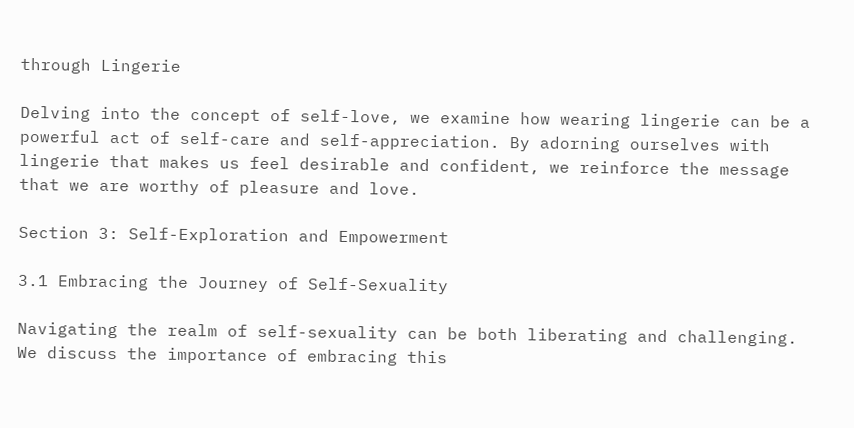through Lingerie

Delving into the concept of self-love, we examine how wearing lingerie can be a powerful act of self-care and self-appreciation. By adorning ourselves with lingerie that makes us feel desirable and confident, we reinforce the message that we are worthy of pleasure and love.

Section 3: Self-Exploration and Empowerment

3.1 Embracing the Journey of Self-Sexuality

Navigating the realm of self-sexuality can be both liberating and challenging. We discuss the importance of embracing this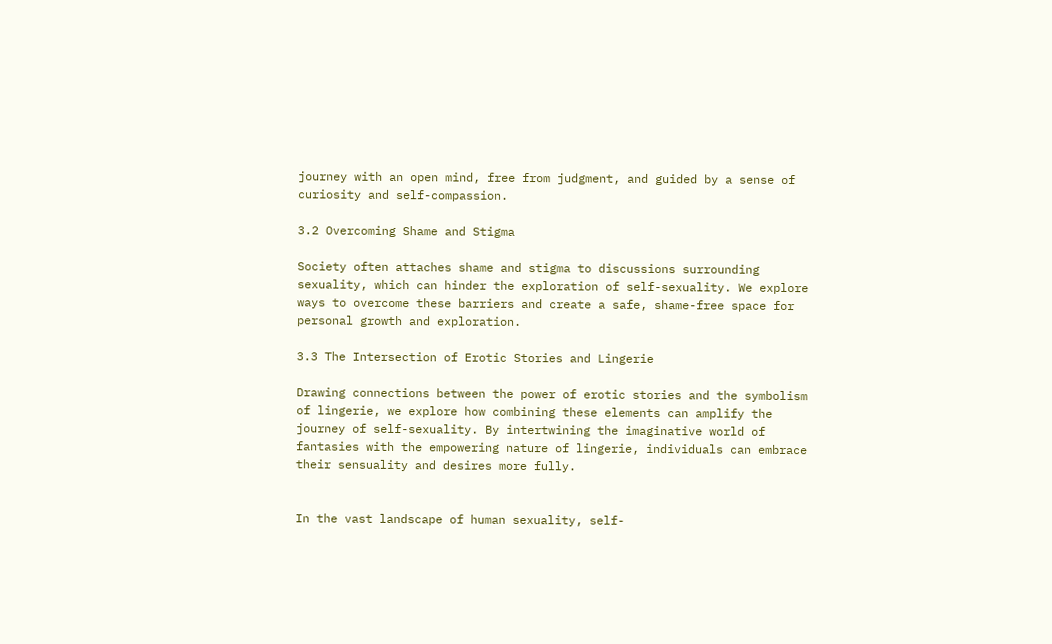journey with an open mind, free from judgment, and guided by a sense of curiosity and self-compassion.

3.2 Overcoming Shame and Stigma

Society often attaches shame and stigma to discussions surrounding sexuality, which can hinder the exploration of self-sexuality. We explore ways to overcome these barriers and create a safe, shame-free space for personal growth and exploration.

3.3 The Intersection of Erotic Stories and Lingerie

Drawing connections between the power of erotic stories and the symbolism of lingerie, we explore how combining these elements can amplify the journey of self-sexuality. By intertwining the imaginative world of fantasies with the empowering nature of lingerie, individuals can embrace their sensuality and desires more fully.


In the vast landscape of human sexuality, self-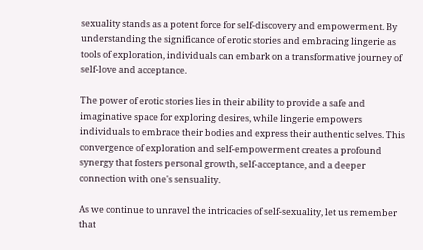sexuality stands as a potent force for self-discovery and empowerment. By understanding the significance of erotic stories and embracing lingerie as tools of exploration, individuals can embark on a transformative journey of self-love and acceptance.

The power of erotic stories lies in their ability to provide a safe and imaginative space for exploring desires, while lingerie empowers individuals to embrace their bodies and express their authentic selves. This convergence of exploration and self-empowerment creates a profound synergy that fosters personal growth, self-acceptance, and a deeper connection with one's sensuality.

As we continue to unravel the intricacies of self-sexuality, let us remember that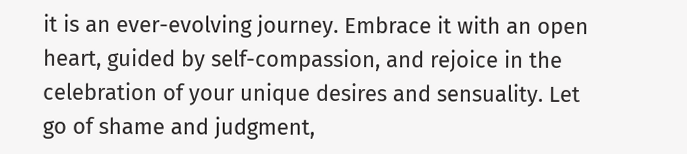it is an ever-evolving journey. Embrace it with an open heart, guided by self-compassion, and rejoice in the celebration of your unique desires and sensuality. Let go of shame and judgment,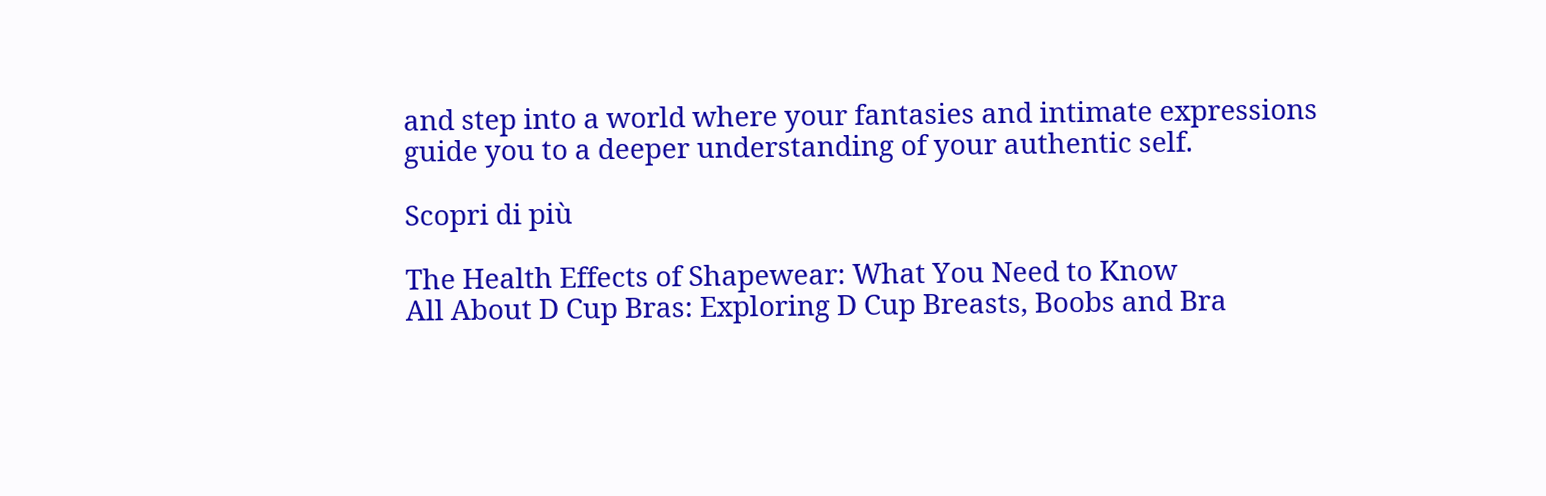and step into a world where your fantasies and intimate expressions guide you to a deeper understanding of your authentic self.

Scopri di più

The Health Effects of Shapewear: What You Need to Know
All About D Cup Bras: Exploring D Cup Breasts, Boobs and Bra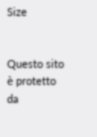Size


Questo sito è protetto da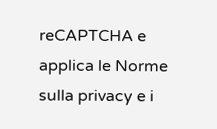reCAPTCHA e applica le Norme sulla privacy e i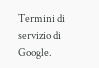Termini di servizio di Google.